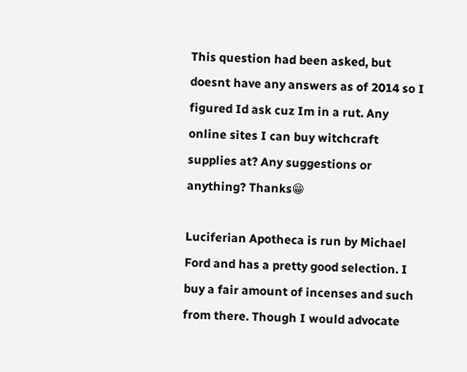This question had been asked, but doesnt have any answers as of 2014 so I figured Id ask cuz Im in a rut. Any online sites I can buy witchcraft supplies at? Any suggestions or anything? Thanks😁

Luciferian Apotheca is run by Michael Ford and has a pretty good selection. I buy a fair amount of incenses and such from there. Though I would advocate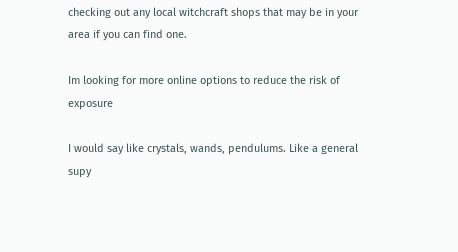checking out any local witchcraft shops that may be in your area if you can find one.

Im looking for more online options to reduce the risk of exposure

I would say like crystals, wands, pendulums. Like a general supy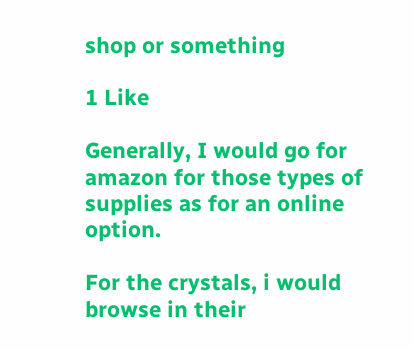shop or something

1 Like

Generally, I would go for amazon for those types of supplies as for an online option.

For the crystals, i would browse in their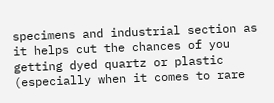specimens and industrial section as it helps cut the chances of you getting dyed quartz or plastic (especially when it comes to rare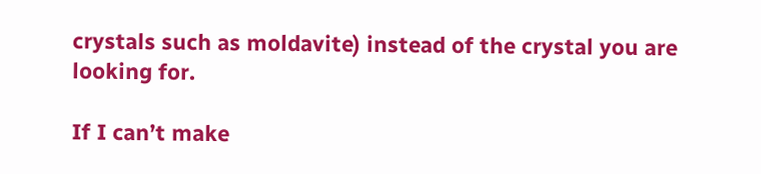crystals such as moldavite) instead of the crystal you are looking for.

If I can’t make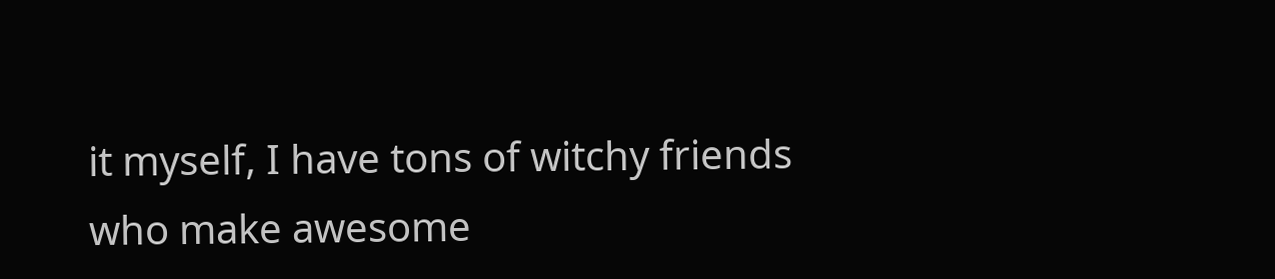it myself, I have tons of witchy friends who make awesome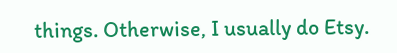things. Otherwise, I usually do Etsy.